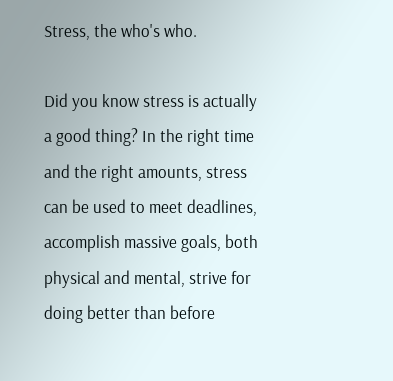Stress, the who's who.

Did you know stress is actually a good thing? In the right time and the right amounts, stress can be used to meet deadlines, accomplish massive goals, both physical and mental, strive for doing better than before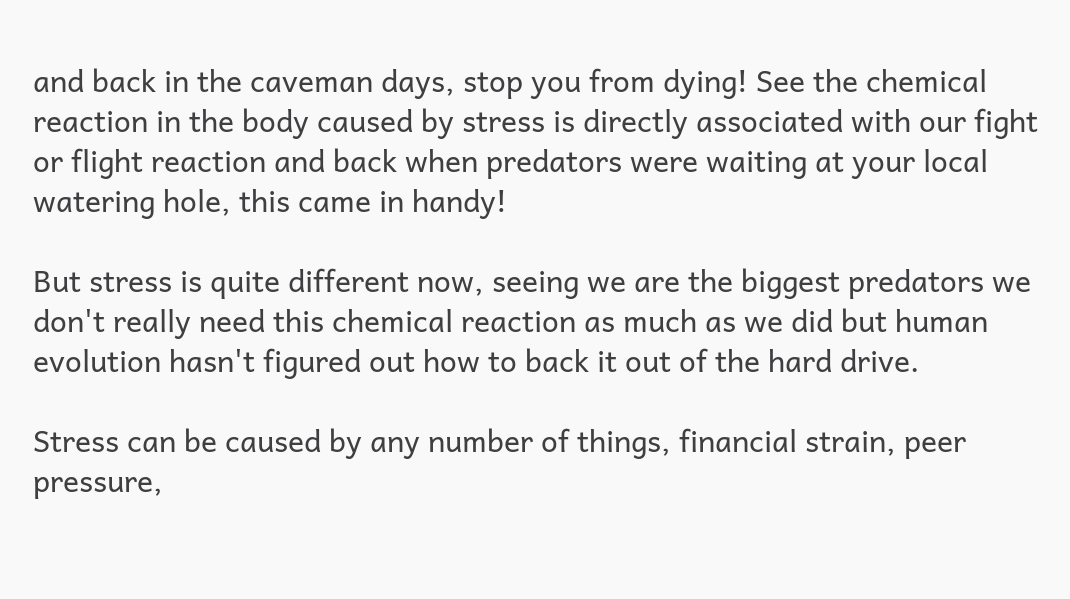and back in the caveman days, stop you from dying! See the chemical reaction in the body caused by stress is directly associated with our fight or flight reaction and back when predators were waiting at your local watering hole, this came in handy!

But stress is quite different now, seeing we are the biggest predators we don't really need this chemical reaction as much as we did but human evolution hasn't figured out how to back it out of the hard drive.

Stress can be caused by any number of things, financial strain, peer pressure,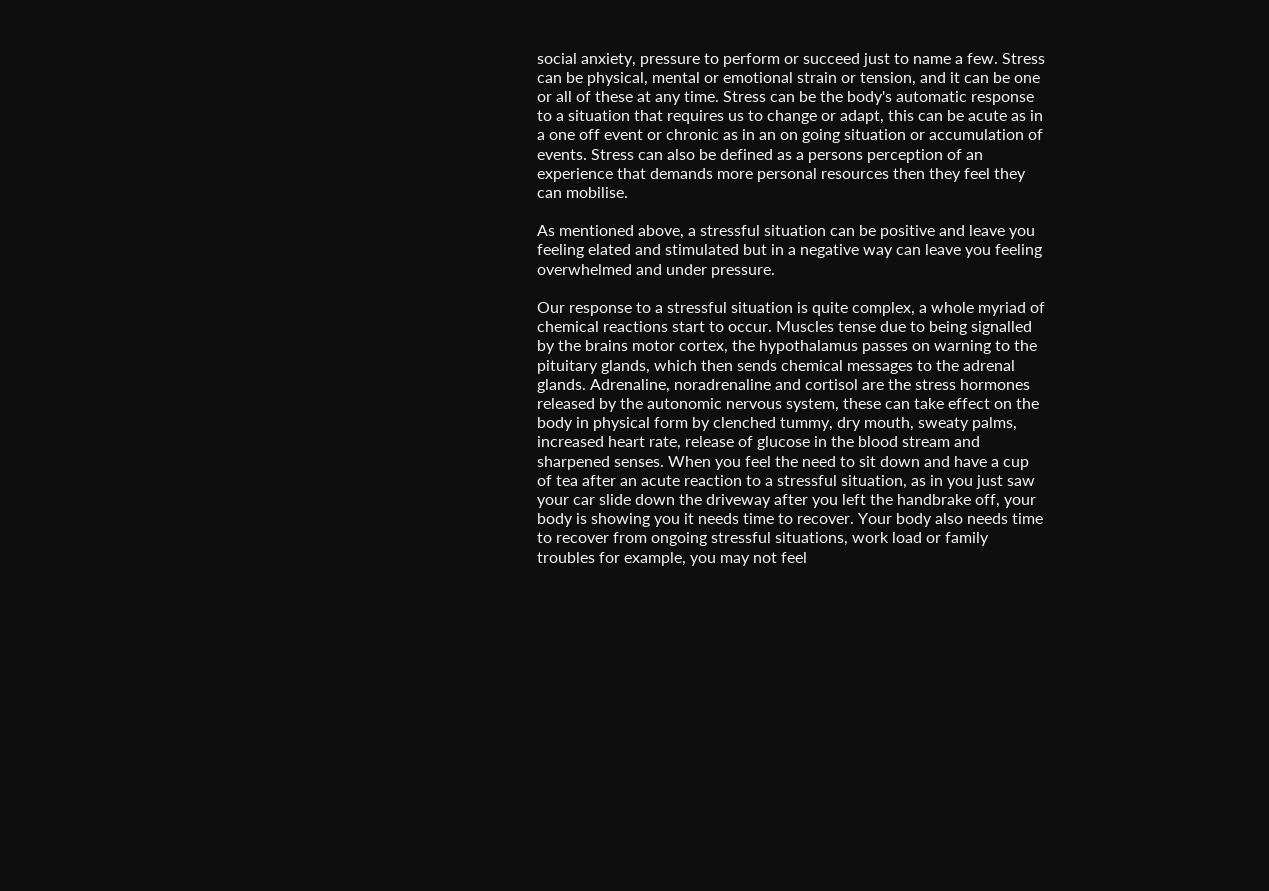social anxiety, pressure to perform or succeed just to name a few. Stress can be physical, mental or emotional strain or tension, and it can be one or all of these at any time. Stress can be the body's automatic response to a situation that requires us to change or adapt, this can be acute as in a one off event or chronic as in an on going situation or accumulation of events. Stress can also be defined as a persons perception of an experience that demands more personal resources then they feel they can mobilise.

As mentioned above, a stressful situation can be positive and leave you feeling elated and stimulated but in a negative way can leave you feeling overwhelmed and under pressure.

Our response to a stressful situation is quite complex, a whole myriad of chemical reactions start to occur. Muscles tense due to being signalled by the brains motor cortex, the hypothalamus passes on warning to the pituitary glands, which then sends chemical messages to the adrenal glands. Adrenaline, noradrenaline and cortisol are the stress hormones released by the autonomic nervous system, these can take effect on the body in physical form by clenched tummy, dry mouth, sweaty palms, increased heart rate, release of glucose in the blood stream and sharpened senses. When you feel the need to sit down and have a cup of tea after an acute reaction to a stressful situation, as in you just saw your car slide down the driveway after you left the handbrake off, your body is showing you it needs time to recover. Your body also needs time to recover from ongoing stressful situations, work load or family troubles for example, you may not feel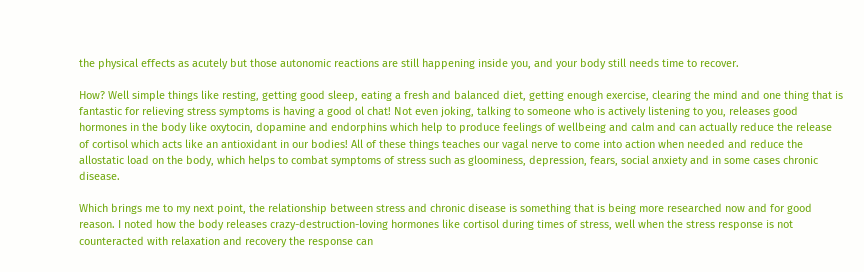the physical effects as acutely but those autonomic reactions are still happening inside you, and your body still needs time to recover.

How? Well simple things like resting, getting good sleep, eating a fresh and balanced diet, getting enough exercise, clearing the mind and one thing that is fantastic for relieving stress symptoms is having a good ol chat! Not even joking, talking to someone who is actively listening to you, releases good hormones in the body like oxytocin, dopamine and endorphins which help to produce feelings of wellbeing and calm and can actually reduce the release of cortisol which acts like an antioxidant in our bodies! All of these things teaches our vagal nerve to come into action when needed and reduce the allostatic load on the body, which helps to combat symptoms of stress such as gloominess, depression, fears, social anxiety and in some cases chronic disease.

Which brings me to my next point, the relationship between stress and chronic disease is something that is being more researched now and for good reason. I noted how the body releases crazy-destruction-loving hormones like cortisol during times of stress, well when the stress response is not counteracted with relaxation and recovery the response can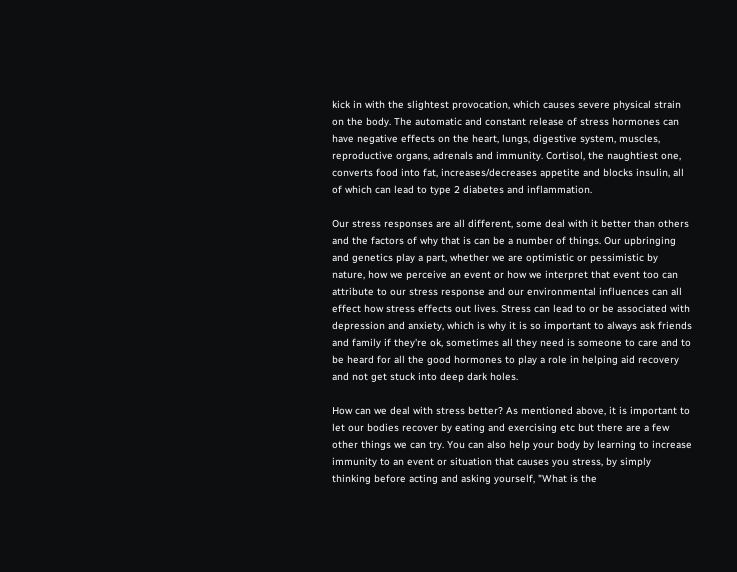kick in with the slightest provocation, which causes severe physical strain on the body. The automatic and constant release of stress hormones can have negative effects on the heart, lungs, digestive system, muscles, reproductive organs, adrenals and immunity. Cortisol, the naughtiest one, converts food into fat, increases/decreases appetite and blocks insulin, all of which can lead to type 2 diabetes and inflammation.

Our stress responses are all different, some deal with it better than others and the factors of why that is can be a number of things. Our upbringing and genetics play a part, whether we are optimistic or pessimistic by nature, how we perceive an event or how we interpret that event too can attribute to our stress response and our environmental influences can all effect how stress effects out lives. Stress can lead to or be associated with depression and anxiety, which is why it is so important to always ask friends and family if they're ok, sometimes all they need is someone to care and to be heard for all the good hormones to play a role in helping aid recovery and not get stuck into deep dark holes.

How can we deal with stress better? As mentioned above, it is important to let our bodies recover by eating and exercising etc but there are a few other things we can try. You can also help your body by learning to increase immunity to an event or situation that causes you stress, by simply thinking before acting and asking yourself, "What is the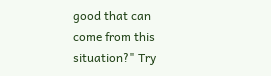good that can come from this situation?" Try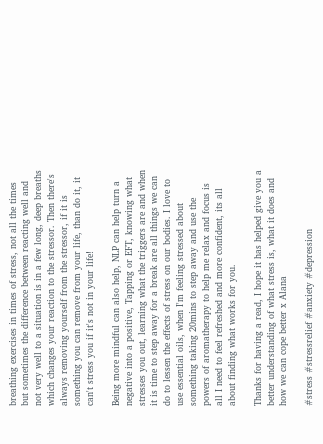breathing exercises in times of stress, not all the times but sometimes the difference between reacting well and not very well to a situation is in a few long, deep breaths which changes your reaction to the stressor. Then there's always removing yourself from the stressor, if it is something you can remove from your life, than do it, it can't stress you if it's not in your life!

Being more mindful can also help, NLP can help turn a negative into a positive, Tapping or EFT, knowing what stresses you out, learning what the triggers are and when it is time to step away for a break are all things we can do to lessen the effects of stress on our bodies. I love to use essential oils, when I'm feeling stressed about something taking 20mins to step away and use the powers of aromatherapy to help me relax and focus is all I need to feel refreshed and more confident, its all about finding what works for you.

Thanks for having a read, I hope it has helped give you a better understanding of what stress is, what it does and how we can cope better x Alana

#stress #stressrelief #anxiety #depression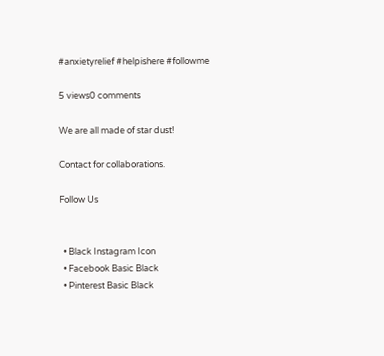#anxietyrelief #helpishere #followme

5 views0 comments

We are all made of star dust!

Contact for collaborations.

Follow Us


  • Black Instagram Icon
  • Facebook Basic Black
  • Pinterest Basic Black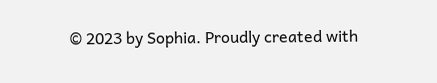© 2023 by Sophia. Proudly created with